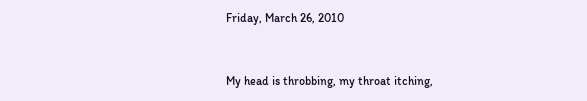Friday, March 26, 2010


My head is throbbing, my throat itching,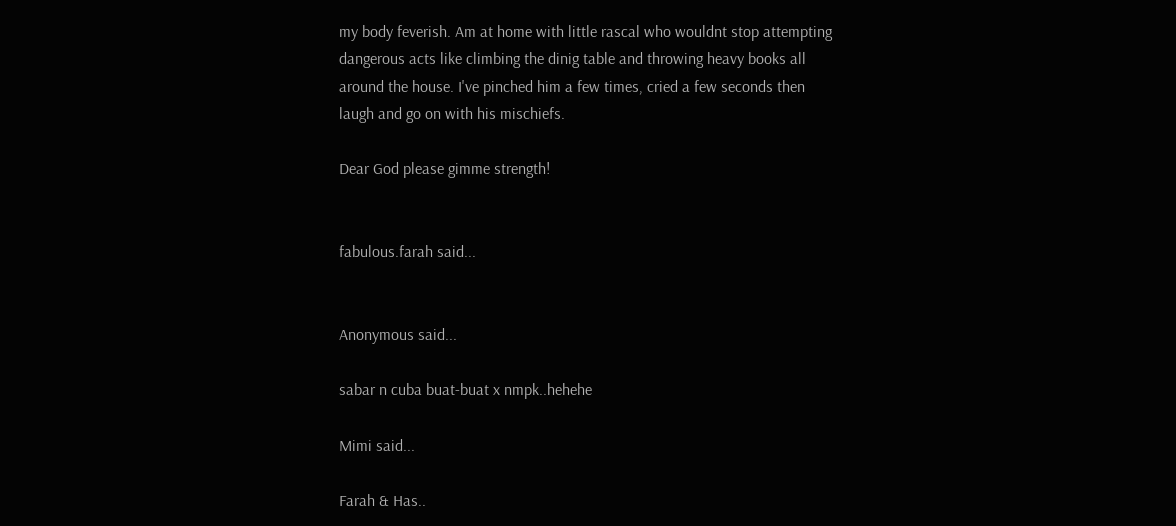my body feverish. Am at home with little rascal who wouldnt stop attempting dangerous acts like climbing the dinig table and throwing heavy books all around the house. I've pinched him a few times, cried a few seconds then laugh and go on with his mischiefs.

Dear God please gimme strength!


fabulous.farah said...


Anonymous said...

sabar n cuba buat-buat x nmpk..hehehe

Mimi said...

Farah & Has..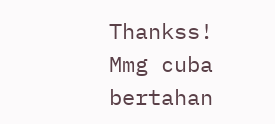Thankss! Mmg cuba bertahan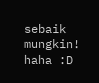sebaik mungkin! haha :D